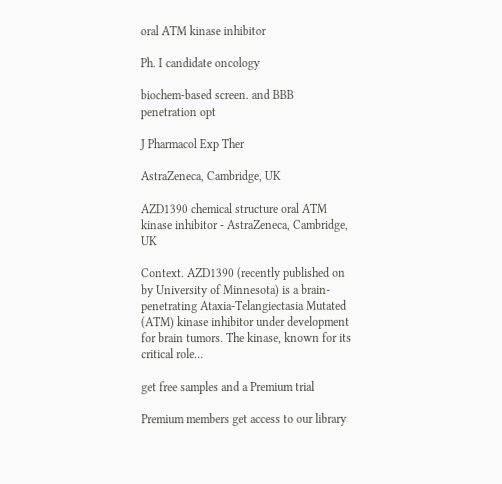oral ATM kinase inhibitor

Ph. I candidate oncology

biochem-based screen. and BBB penetration opt

J Pharmacol Exp Ther

AstraZeneca, Cambridge, UK

AZD1390 chemical structure oral ATM kinase inhibitor - AstraZeneca, Cambridge, UK

Context. AZD1390 (recently published on by University of Minnesota) is a brain-penetrating Ataxia-Telangiectasia Mutated (ATM) kinase inhibitor under development for brain tumors. The kinase, known for its critical role…

get free samples and a Premium trial

Premium members get access to our library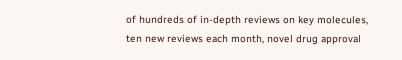of hundreds of in-depth reviews on key molecules, ten new reviews each month, novel drug approval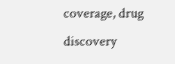coverage, drug discovery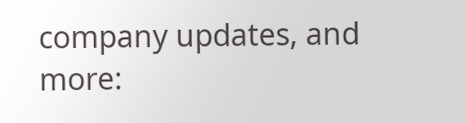company updates, and more: